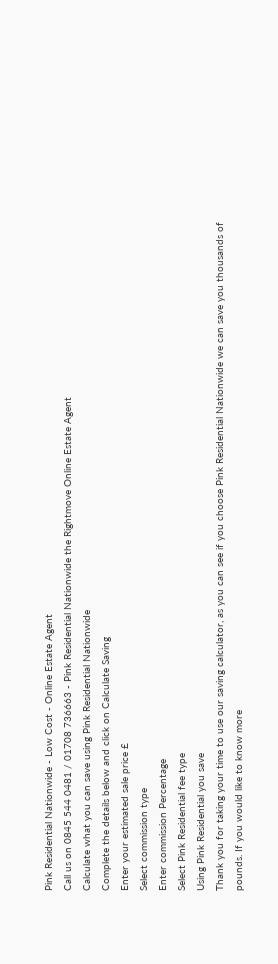Pink Residential Nationwide - Low Cost - Online Estate Agent
Call us on 0845 544 0481 / 01708 736663 - Pink Residential Nationwide the Rightmove Online Estate Agent
Calculate what you can save using Pink Residential Nationwide
Complete the details below and click on Calculate Saving
Enter your estimated sale price £
Select commission type
Enter commission Percentage
Select Pink Residential fee type
Using Pink Residential you save
Thank you for taking your time to use our saving calculator, as you can see if you choose Pink Residential Nationwide we can save you thousands of pounds. If you would like to know more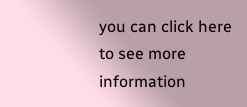you can click here to see more information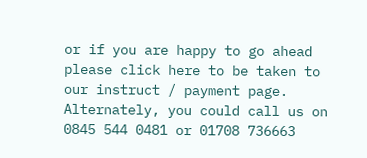or if you are happy to go ahead please click here to be taken to our instruct / payment page. Alternately, you could call us on 0845 544 0481 or 01708 736663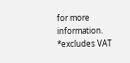for more information.
*excludes VAT